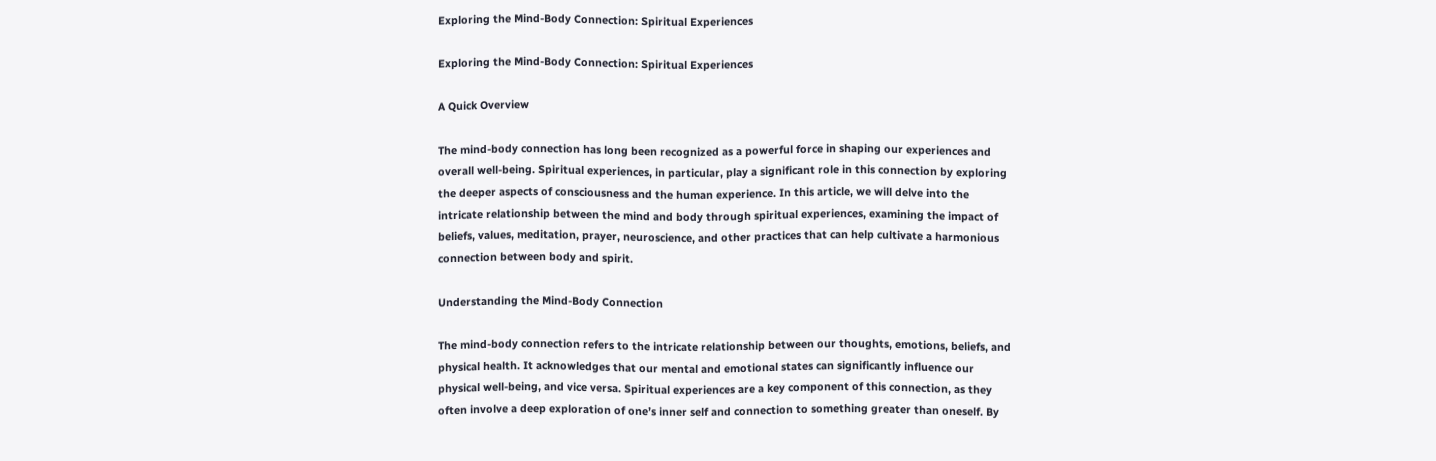Exploring the Mind-Body Connection: Spiritual Experiences

Exploring the Mind-Body Connection: Spiritual Experiences

A Quick Overview

The mind-body connection has long been recognized as a powerful force in shaping our experiences and overall well-being. Spiritual experiences, in particular, play a significant role in this connection by exploring the deeper aspects of consciousness and the human experience. In this article, we will delve into the intricate relationship between the mind and body through spiritual experiences, examining the impact of beliefs, values, meditation, prayer, neuroscience, and other practices that can help cultivate a harmonious connection between body and spirit.

Understanding the Mind-Body Connection

The mind-body connection refers to the intricate relationship between our thoughts, emotions, beliefs, and physical health. It acknowledges that our mental and emotional states can significantly influence our physical well-being, and vice versa. Spiritual experiences are a key component of this connection, as they often involve a deep exploration of one’s inner self and connection to something greater than oneself. By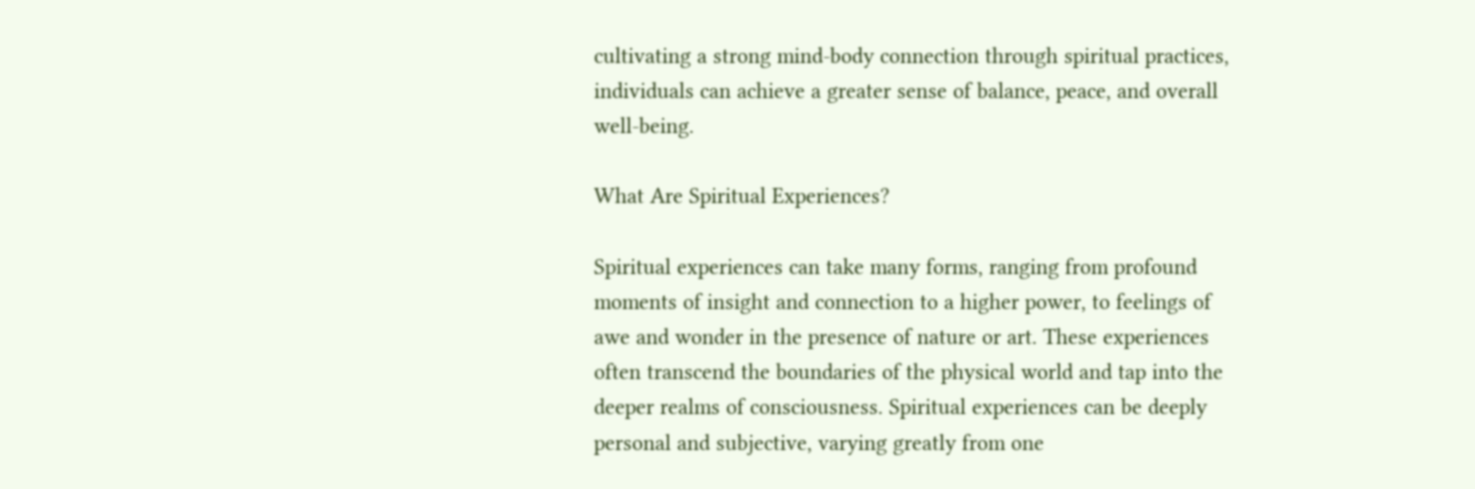cultivating a strong mind-body connection through spiritual practices, individuals can achieve a greater sense of balance, peace, and overall well-being.

What Are Spiritual Experiences?

Spiritual experiences can take many forms, ranging from profound moments of insight and connection to a higher power, to feelings of awe and wonder in the presence of nature or art. These experiences often transcend the boundaries of the physical world and tap into the deeper realms of consciousness. Spiritual experiences can be deeply personal and subjective, varying greatly from one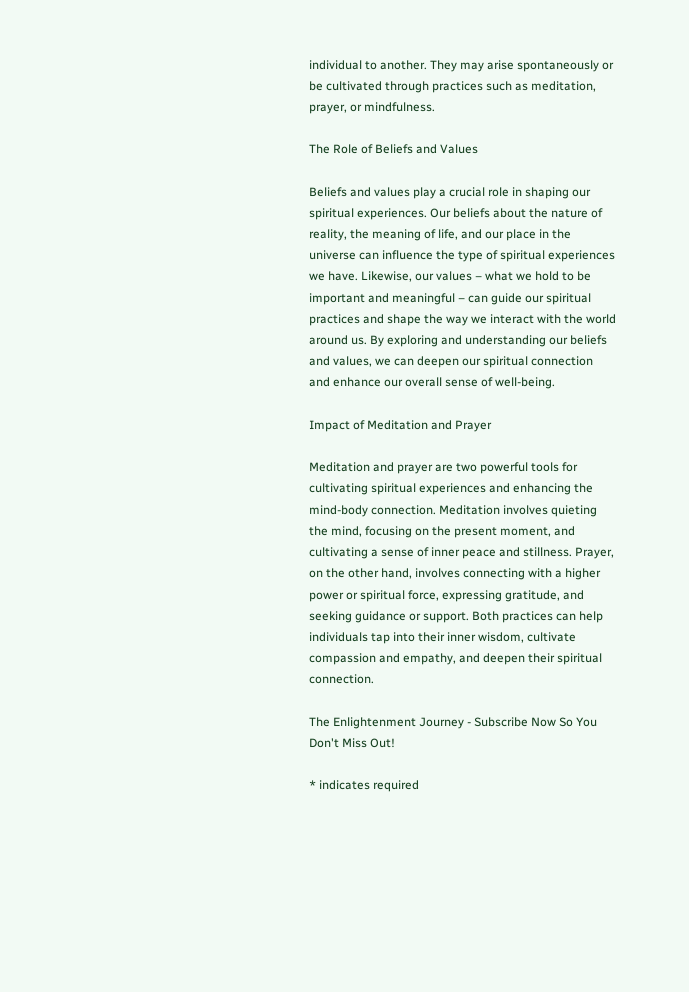individual to another. They may arise spontaneously or be cultivated through practices such as meditation, prayer, or mindfulness.

The Role of Beliefs and Values

Beliefs and values play a crucial role in shaping our spiritual experiences. Our beliefs about the nature of reality, the meaning of life, and our place in the universe can influence the type of spiritual experiences we have. Likewise, our values – what we hold to be important and meaningful – can guide our spiritual practices and shape the way we interact with the world around us. By exploring and understanding our beliefs and values, we can deepen our spiritual connection and enhance our overall sense of well-being.

Impact of Meditation and Prayer

Meditation and prayer are two powerful tools for cultivating spiritual experiences and enhancing the mind-body connection. Meditation involves quieting the mind, focusing on the present moment, and cultivating a sense of inner peace and stillness. Prayer, on the other hand, involves connecting with a higher power or spiritual force, expressing gratitude, and seeking guidance or support. Both practices can help individuals tap into their inner wisdom, cultivate compassion and empathy, and deepen their spiritual connection.

The Enlightenment Journey - Subscribe Now So You Don't Miss Out!

* indicates required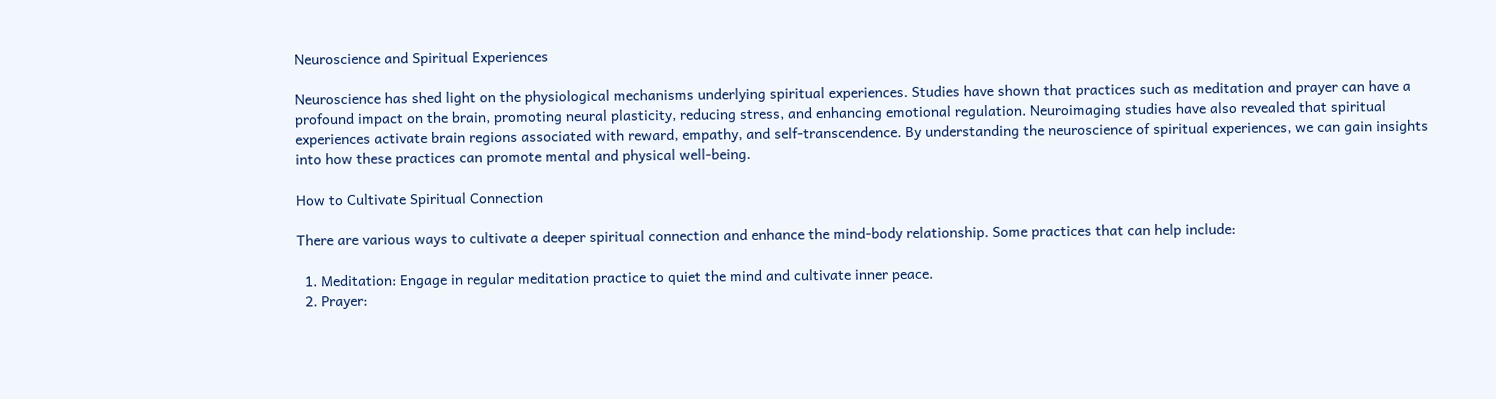Neuroscience and Spiritual Experiences

Neuroscience has shed light on the physiological mechanisms underlying spiritual experiences. Studies have shown that practices such as meditation and prayer can have a profound impact on the brain, promoting neural plasticity, reducing stress, and enhancing emotional regulation. Neuroimaging studies have also revealed that spiritual experiences activate brain regions associated with reward, empathy, and self-transcendence. By understanding the neuroscience of spiritual experiences, we can gain insights into how these practices can promote mental and physical well-being.

How to Cultivate Spiritual Connection

There are various ways to cultivate a deeper spiritual connection and enhance the mind-body relationship. Some practices that can help include:

  1. Meditation: Engage in regular meditation practice to quiet the mind and cultivate inner peace.
  2. Prayer: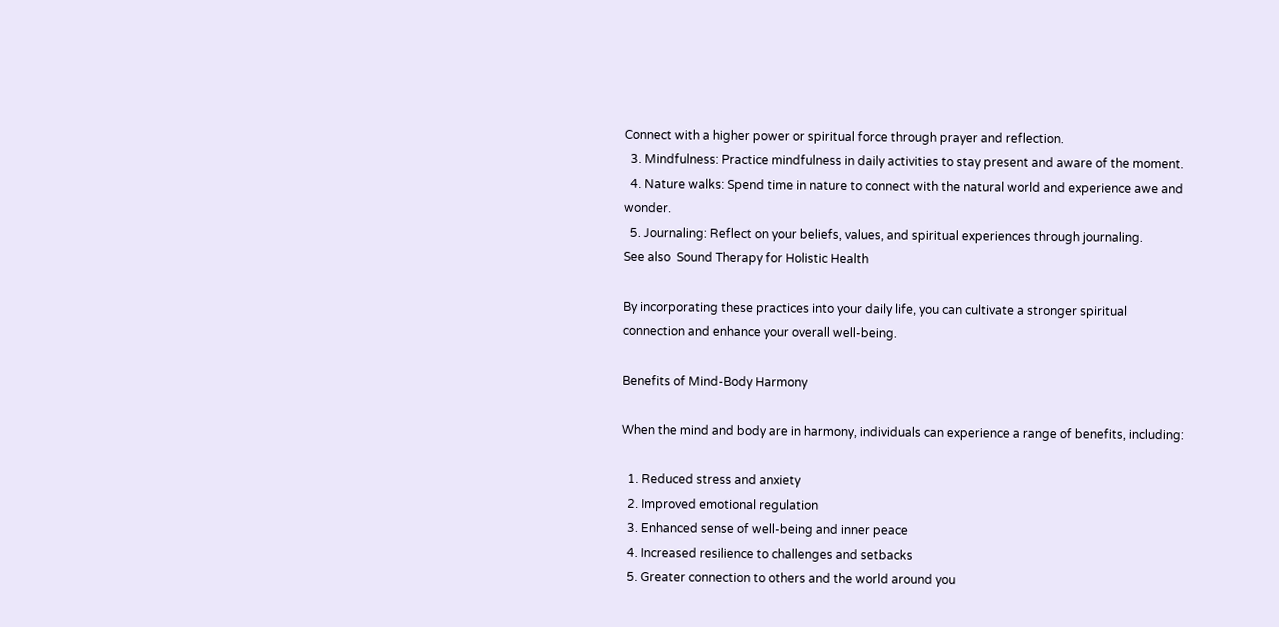Connect with a higher power or spiritual force through prayer and reflection.
  3. Mindfulness: Practice mindfulness in daily activities to stay present and aware of the moment.
  4. Nature walks: Spend time in nature to connect with the natural world and experience awe and wonder.
  5. Journaling: Reflect on your beliefs, values, and spiritual experiences through journaling.
See also  Sound Therapy for Holistic Health

By incorporating these practices into your daily life, you can cultivate a stronger spiritual connection and enhance your overall well-being.

Benefits of Mind-Body Harmony

When the mind and body are in harmony, individuals can experience a range of benefits, including:

  1. Reduced stress and anxiety
  2. Improved emotional regulation
  3. Enhanced sense of well-being and inner peace
  4. Increased resilience to challenges and setbacks
  5. Greater connection to others and the world around you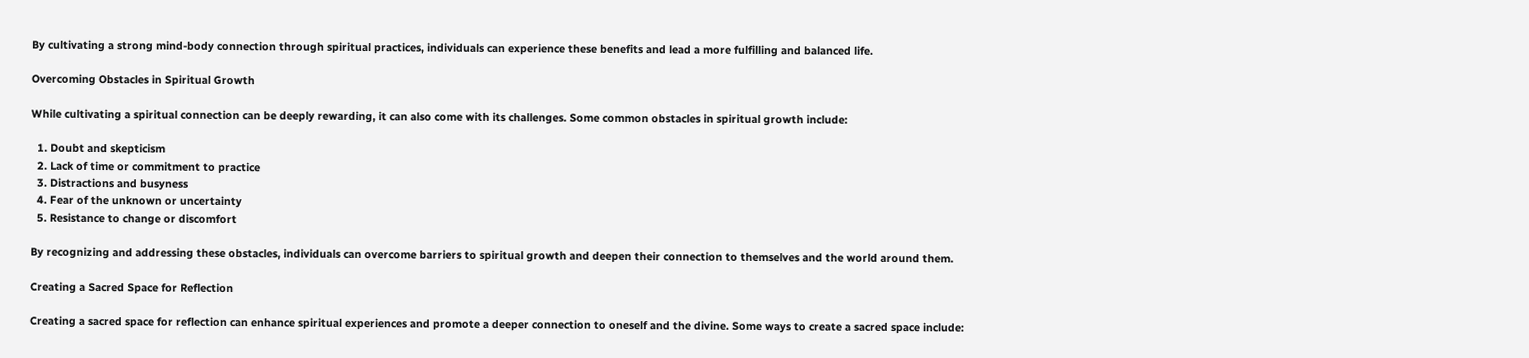By cultivating a strong mind-body connection through spiritual practices, individuals can experience these benefits and lead a more fulfilling and balanced life.

Overcoming Obstacles in Spiritual Growth

While cultivating a spiritual connection can be deeply rewarding, it can also come with its challenges. Some common obstacles in spiritual growth include:

  1. Doubt and skepticism
  2. Lack of time or commitment to practice
  3. Distractions and busyness
  4. Fear of the unknown or uncertainty
  5. Resistance to change or discomfort

By recognizing and addressing these obstacles, individuals can overcome barriers to spiritual growth and deepen their connection to themselves and the world around them.

Creating a Sacred Space for Reflection

Creating a sacred space for reflection can enhance spiritual experiences and promote a deeper connection to oneself and the divine. Some ways to create a sacred space include: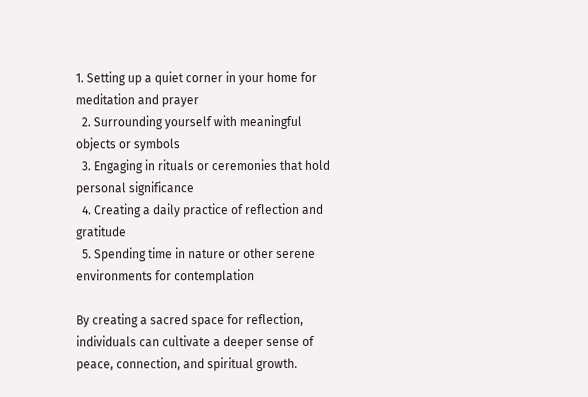1. Setting up a quiet corner in your home for meditation and prayer
  2. Surrounding yourself with meaningful objects or symbols
  3. Engaging in rituals or ceremonies that hold personal significance
  4. Creating a daily practice of reflection and gratitude
  5. Spending time in nature or other serene environments for contemplation

By creating a sacred space for reflection, individuals can cultivate a deeper sense of peace, connection, and spiritual growth.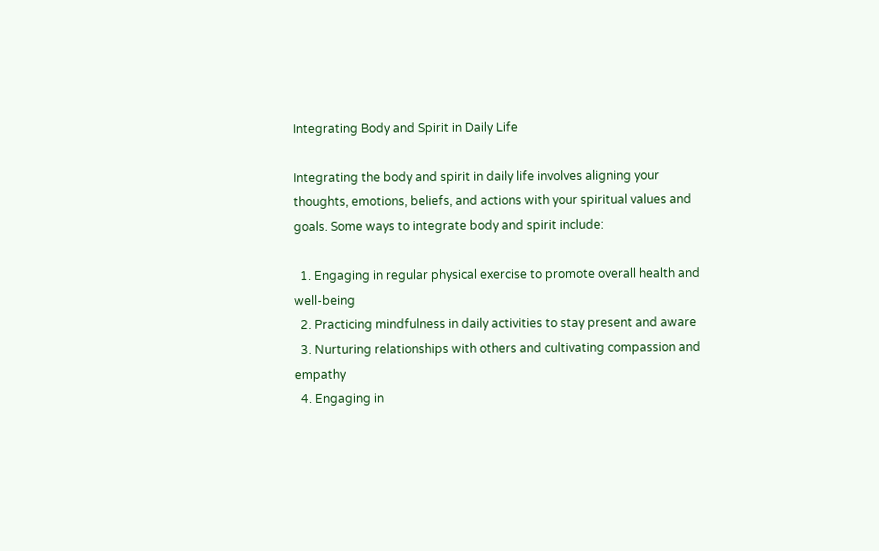Integrating Body and Spirit in Daily Life

Integrating the body and spirit in daily life involves aligning your thoughts, emotions, beliefs, and actions with your spiritual values and goals. Some ways to integrate body and spirit include:

  1. Engaging in regular physical exercise to promote overall health and well-being
  2. Practicing mindfulness in daily activities to stay present and aware
  3. Nurturing relationships with others and cultivating compassion and empathy
  4. Engaging in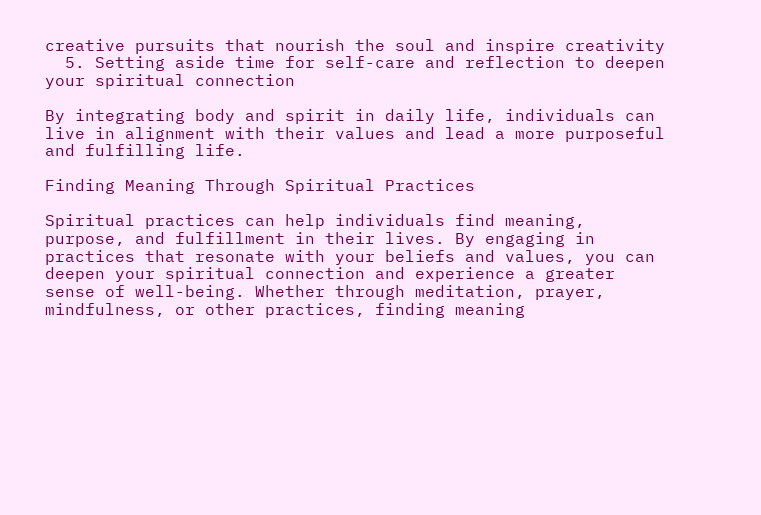creative pursuits that nourish the soul and inspire creativity
  5. Setting aside time for self-care and reflection to deepen your spiritual connection

By integrating body and spirit in daily life, individuals can live in alignment with their values and lead a more purposeful and fulfilling life.

Finding Meaning Through Spiritual Practices

Spiritual practices can help individuals find meaning, purpose, and fulfillment in their lives. By engaging in practices that resonate with your beliefs and values, you can deepen your spiritual connection and experience a greater sense of well-being. Whether through meditation, prayer, mindfulness, or other practices, finding meaning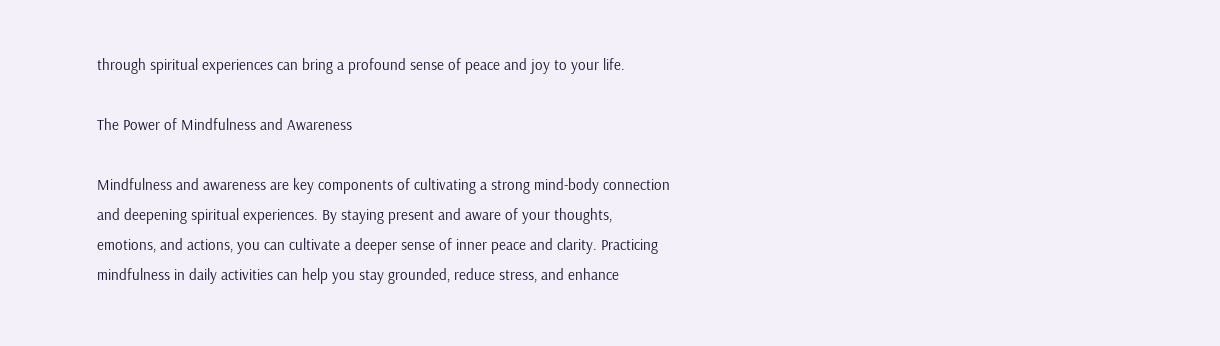through spiritual experiences can bring a profound sense of peace and joy to your life.

The Power of Mindfulness and Awareness

Mindfulness and awareness are key components of cultivating a strong mind-body connection and deepening spiritual experiences. By staying present and aware of your thoughts, emotions, and actions, you can cultivate a deeper sense of inner peace and clarity. Practicing mindfulness in daily activities can help you stay grounded, reduce stress, and enhance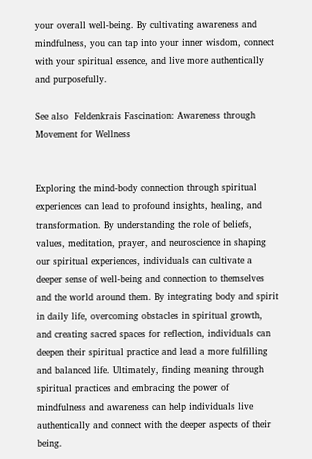your overall well-being. By cultivating awareness and mindfulness, you can tap into your inner wisdom, connect with your spiritual essence, and live more authentically and purposefully.

See also  Feldenkrais Fascination: Awareness through Movement for Wellness


Exploring the mind-body connection through spiritual experiences can lead to profound insights, healing, and transformation. By understanding the role of beliefs, values, meditation, prayer, and neuroscience in shaping our spiritual experiences, individuals can cultivate a deeper sense of well-being and connection to themselves and the world around them. By integrating body and spirit in daily life, overcoming obstacles in spiritual growth, and creating sacred spaces for reflection, individuals can deepen their spiritual practice and lead a more fulfilling and balanced life. Ultimately, finding meaning through spiritual practices and embracing the power of mindfulness and awareness can help individuals live authentically and connect with the deeper aspects of their being.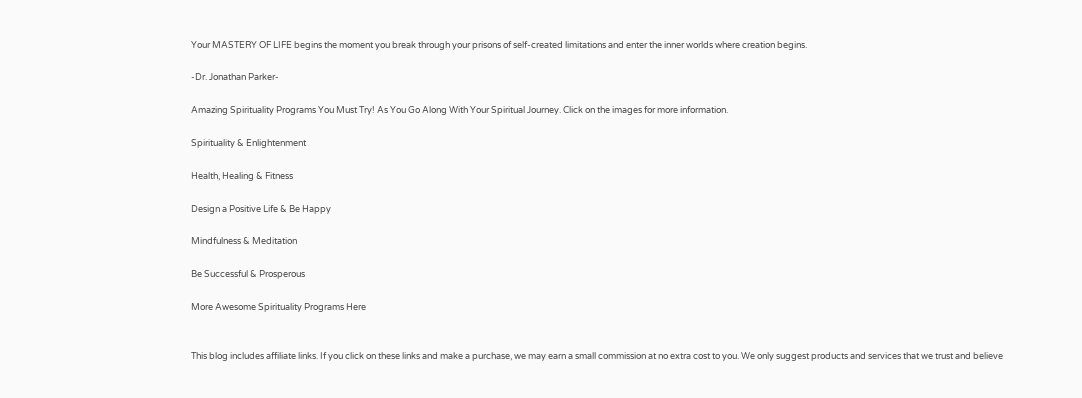Your MASTERY OF LIFE begins the moment you break through your prisons of self-created limitations and enter the inner worlds where creation begins.

-Dr. Jonathan Parker-

Amazing Spirituality Programs You Must Try! As You Go Along With Your Spiritual Journey. Click on the images for more information.

Spirituality & Enlightenment

Health, Healing & Fitness

Design a Positive Life & Be Happy

Mindfulness & Meditation

Be Successful & Prosperous

More Awesome Spirituality Programs Here


This blog includes affiliate links. If you click on these links and make a purchase, we may earn a small commission at no extra cost to you. We only suggest products and services that we trust and believe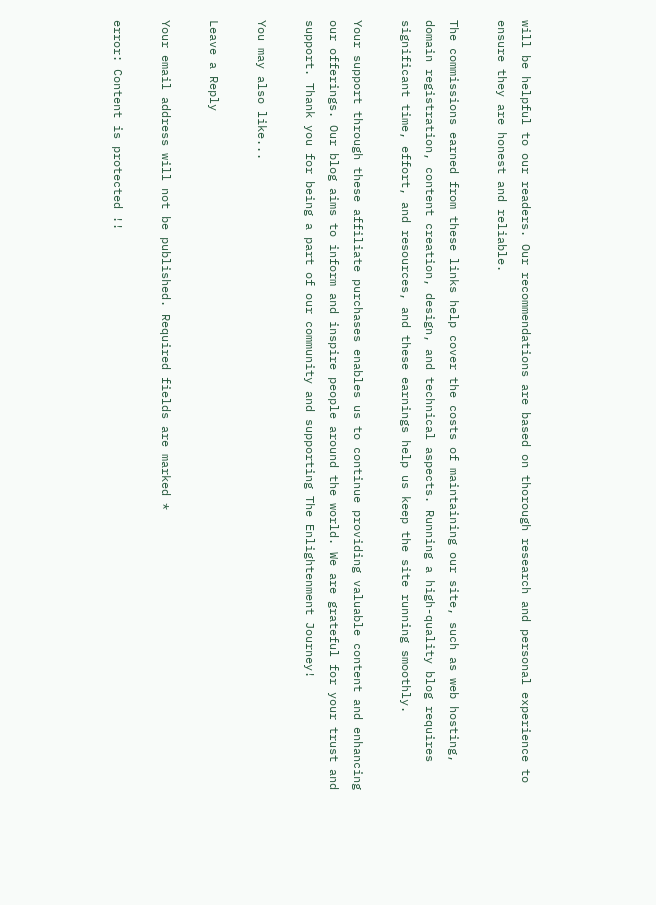will be helpful to our readers. Our recommendations are based on thorough research and personal experience to ensure they are honest and reliable.

The commissions earned from these links help cover the costs of maintaining our site, such as web hosting, domain registration, content creation, design, and technical aspects. Running a high-quality blog requires significant time, effort, and resources, and these earnings help us keep the site running smoothly.

Your support through these affiliate purchases enables us to continue providing valuable content and enhancing our offerings. Our blog aims to inform and inspire people around the world. We are grateful for your trust and support. Thank you for being a part of our community and supporting The Enlightenment Journey!

You may also like...

Leave a Reply

Your email address will not be published. Required fields are marked *

error: Content is protected !!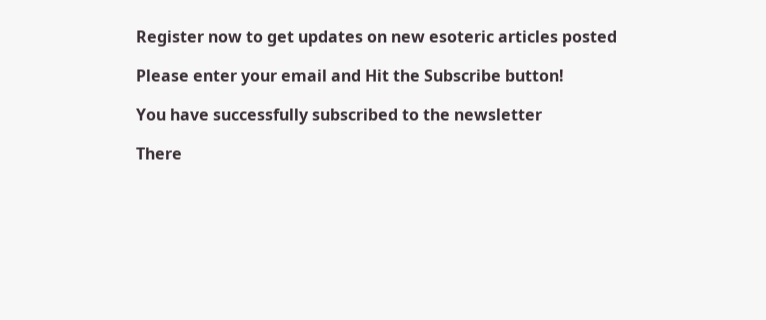Register now to get updates on new esoteric articles posted

Please enter your email and Hit the Subscribe button!

You have successfully subscribed to the newsletter

There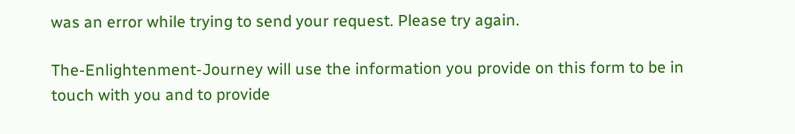was an error while trying to send your request. Please try again.

The-Enlightenment-Journey will use the information you provide on this form to be in touch with you and to provide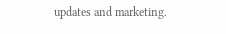updates and marketing.